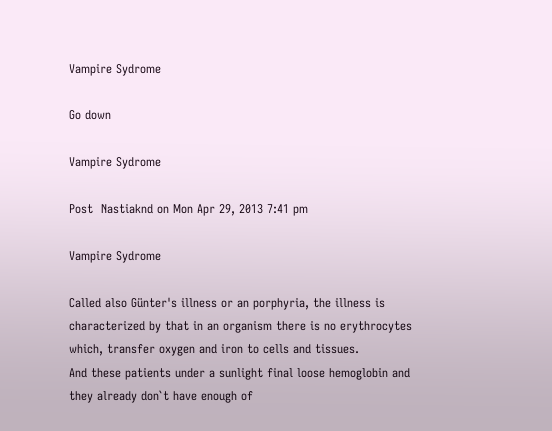Vampire Sydrome

Go down

Vampire Sydrome

Post  Nastiaknd on Mon Apr 29, 2013 7:41 pm

Vampire Sydrome

Called also Günter's illness or an porphyria, the illness is characterized by that in an organism there is no erythrocytes which, transfer oxygen and iron to cells and tissues.
And these patients under a sunlight final loose hemoglobin and they already don`t have enough of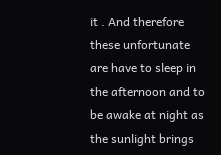it . And therefore these unfortunate are have to sleep in the afternoon and to be awake at night as the sunlight brings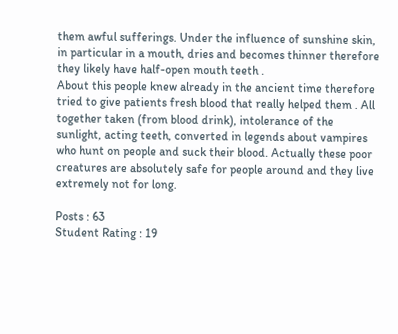them awful sufferings. Under the influence of sunshine skin, in particular in a mouth, dries and becomes thinner therefore they likely have half-open mouth teeth .
About this people knew already in the ancient time therefore tried to give patients fresh blood that really helped them . All together taken (from blood drink), intolerance of the sunlight, acting teeth, converted in legends about vampires who hunt on people and suck their blood. Actually these poor creatures are absolutely safe for people around and they live extremely not for long.

Posts : 63
Student Rating : 19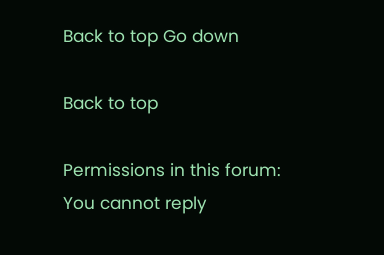Back to top Go down

Back to top

Permissions in this forum:
You cannot reply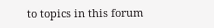to topics in this forum